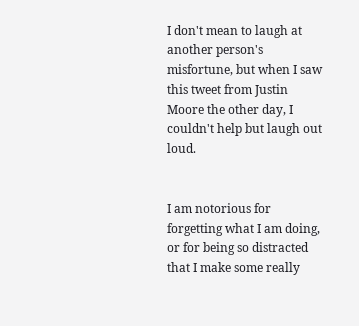I don't mean to laugh at another person's misfortune, but when I saw this tweet from Justin Moore the other day, I couldn't help but laugh out loud.


I am notorious for forgetting what I am doing, or for being so distracted that I make some really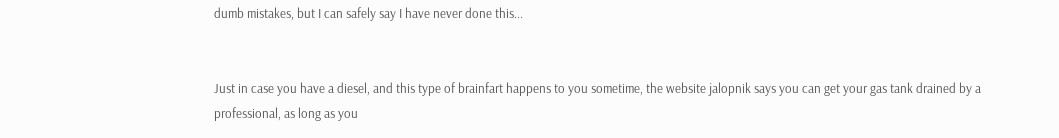dumb mistakes, but I can safely say I have never done this...


Just in case you have a diesel, and this type of brainfart happens to you sometime, the website jalopnik says you can get your gas tank drained by a professional, as long as you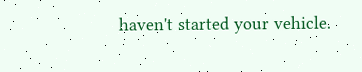haven't started your vehicle.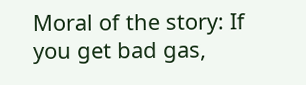Moral of the story: If you get bad gas,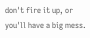don't fire it up, or you'll have a big mess.